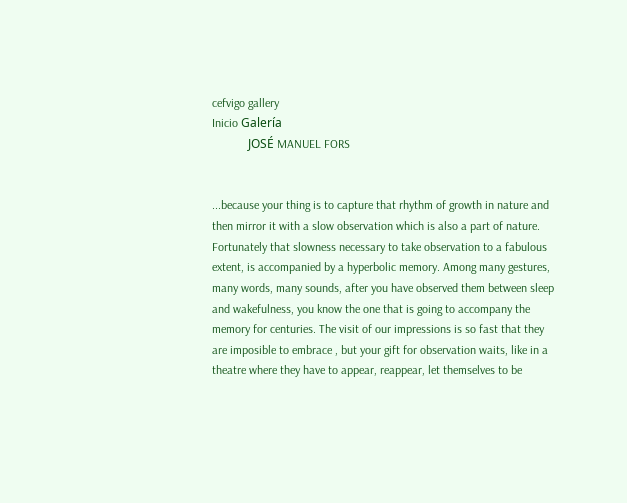cefvigo gallery
Inicio Galería
            JOSÉ MANUEL FORS


...because your thing is to capture that rhythm of growth in nature and then mirror it with a slow observation which is also a part of nature. Fortunately that slowness necessary to take observation to a fabulous extent, is accompanied by a hyperbolic memory. Among many gestures, many words, many sounds, after you have observed them between sleep and wakefulness, you know the one that is going to accompany the memory for centuries. The visit of our impressions is so fast that they are imposible to embrace , but your gift for observation waits, like in a theatre where they have to appear, reappear, let themselves to be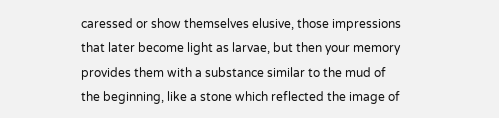caressed or show themselves elusive, those impressions that later become light as larvae, but then your memory provides them with a substance similar to the mud of the beginning, like a stone which reflected the image of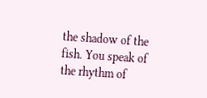the shadow of the fish. You speak of the rhythm of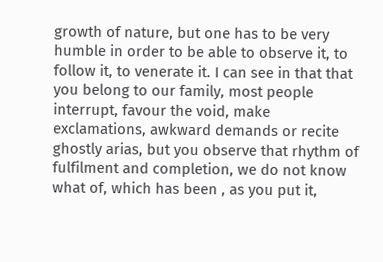growth of nature, but one has to be very humble in order to be able to observe it, to follow it, to venerate it. I can see in that that you belong to our family, most people interrupt, favour the void, make exclamations, awkward demands or recite ghostly arias, but you observe that rhythm of fulfilment and completion, we do not know what of, which has been , as you put it,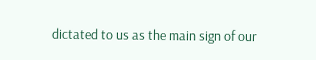dictated to us as the main sign of our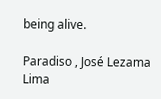being alive.

Paradiso , José Lezama Lima